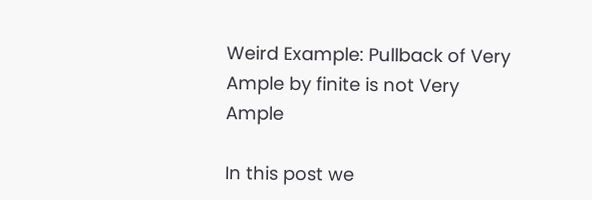Weird Example: Pullback of Very Ample by finite is not Very Ample

In this post we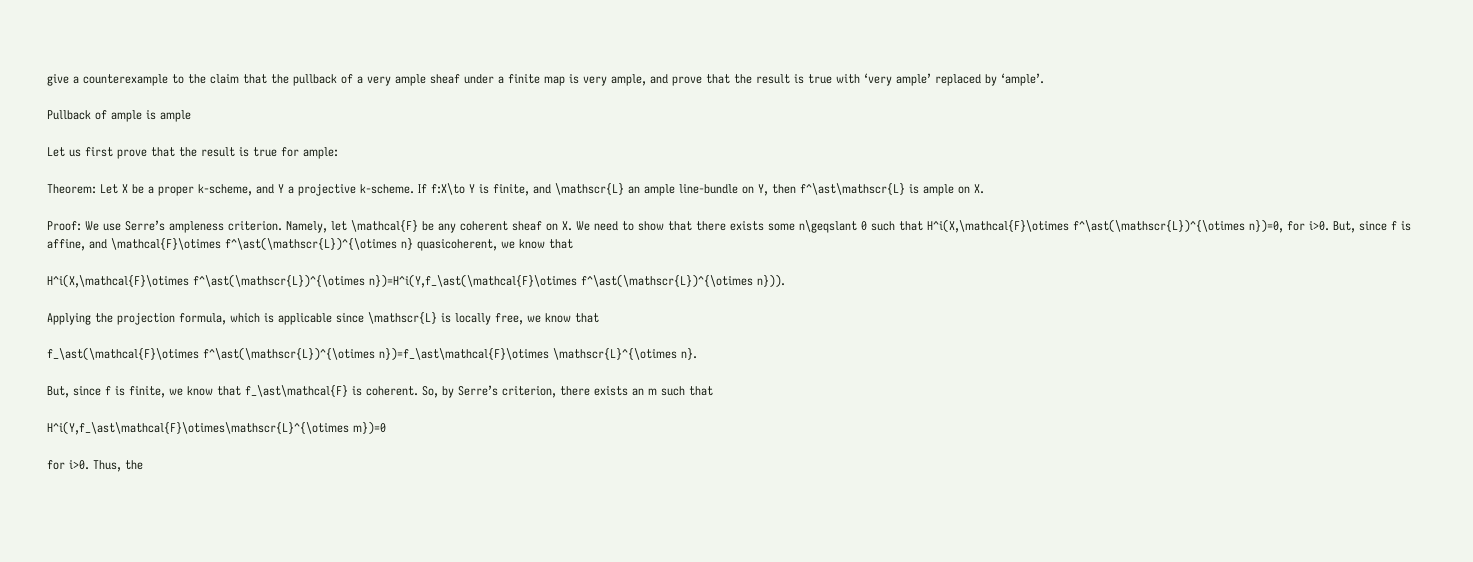give a counterexample to the claim that the pullback of a very ample sheaf under a finite map is very ample, and prove that the result is true with ‘very ample’ replaced by ‘ample’.

Pullback of ample is ample

Let us first prove that the result is true for ample:

Theorem: Let X be a proper k-scheme, and Y a projective k-scheme. If f:X\to Y is finite, and \mathscr{L} an ample line-bundle on Y, then f^\ast\mathscr{L} is ample on X.

Proof: We use Serre’s ampleness criterion. Namely, let \mathcal{F} be any coherent sheaf on X. We need to show that there exists some n\geqslant 0 such that H^i(X,\mathcal{F}\otimes f^\ast(\mathscr{L})^{\otimes n})=0, for i>0. But, since f is affine, and \mathcal{F}\otimes f^\ast(\mathscr{L})^{\otimes n} quasicoherent, we know that

H^i(X,\mathcal{F}\otimes f^\ast(\mathscr{L})^{\otimes n})=H^i(Y,f_\ast(\mathcal{F}\otimes f^\ast(\mathscr{L})^{\otimes n})).

Applying the projection formula, which is applicable since \mathscr{L} is locally free, we know that

f_\ast(\mathcal{F}\otimes f^\ast(\mathscr{L})^{\otimes n})=f_\ast\mathcal{F}\otimes \mathscr{L}^{\otimes n}.

But, since f is finite, we know that f_\ast\mathcal{F} is coherent. So, by Serre’s criterion, there exists an m such that

H^i(Y,f_\ast\mathcal{F}\otimes\mathscr{L}^{\otimes m})=0

for i>0. Thus, the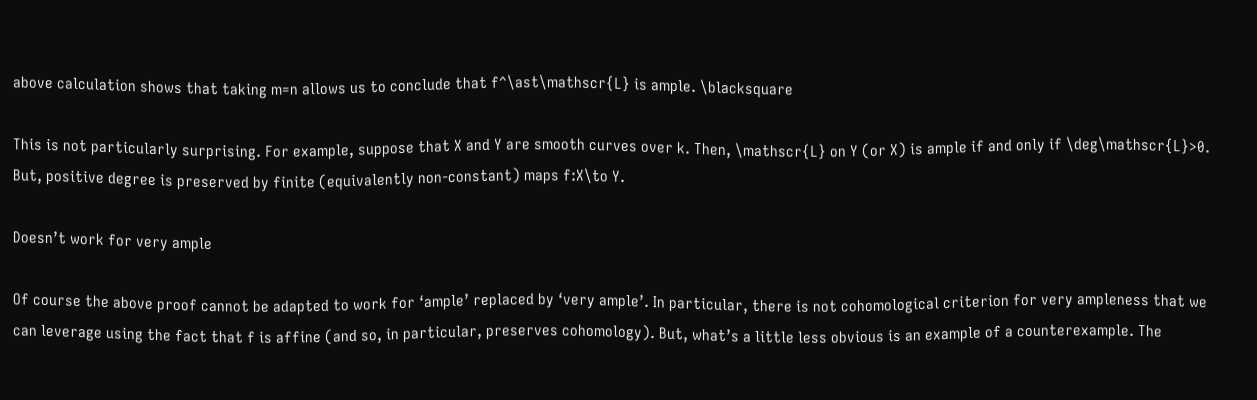above calculation shows that taking m=n allows us to conclude that f^\ast\mathscr{L} is ample. \blacksquare

This is not particularly surprising. For example, suppose that X and Y are smooth curves over k. Then, \mathscr{L} on Y (or X) is ample if and only if \deg\mathscr{L}>0. But, positive degree is preserved by finite (equivalently non-constant) maps f:X\to Y.

Doesn’t work for very ample

Of course the above proof cannot be adapted to work for ‘ample’ replaced by ‘very ample’. In particular, there is not cohomological criterion for very ampleness that we can leverage using the fact that f is affine (and so, in particular, preserves cohomology). But, what’s a little less obvious is an example of a counterexample. The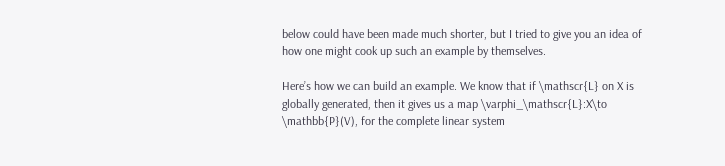below could have been made much shorter, but I tried to give you an idea of how one might cook up such an example by themselves.

Here’s how we can build an example. We know that if \mathscr{L} on X is globally generated, then it gives us a map \varphi_\mathscr{L}:X\to \mathbb{P}(V), for the complete linear system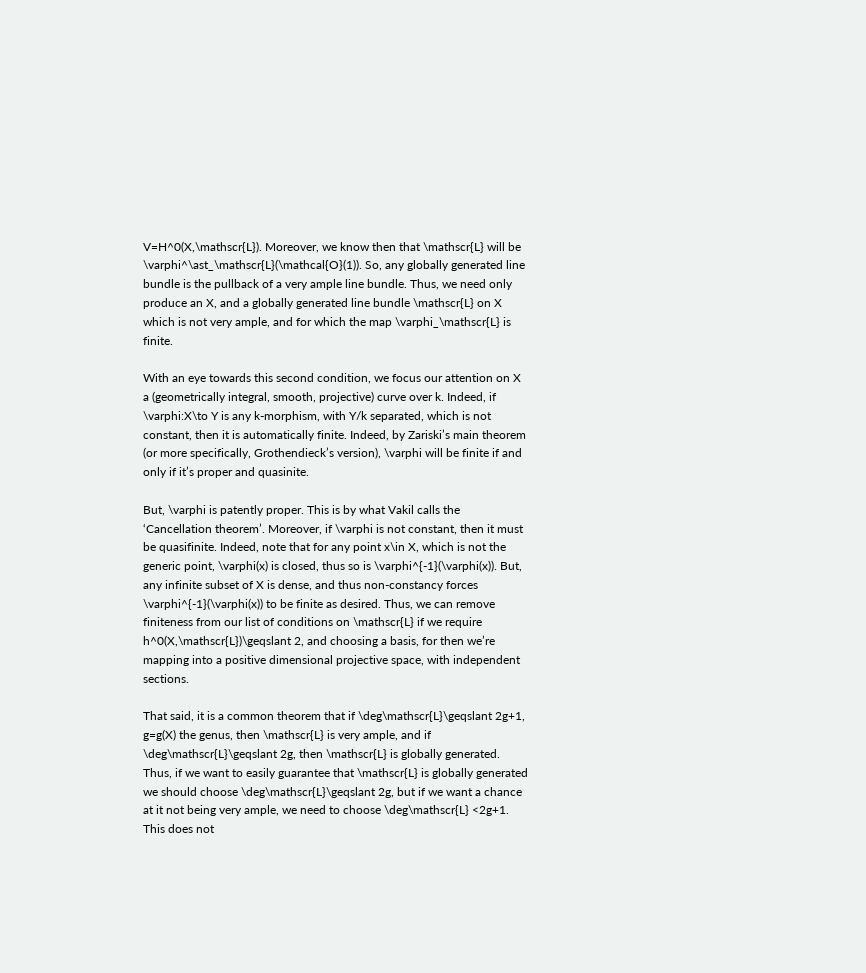V=H^0(X,\mathscr{L}). Moreover, we know then that \mathscr{L} will be \varphi^\ast_\mathscr{L}(\mathcal{O}(1)). So, any globally generated line bundle is the pullback of a very ample line bundle. Thus, we need only produce an X, and a globally generated line bundle \mathscr{L} on X which is not very ample, and for which the map \varphi_\mathscr{L} is finite.

With an eye towards this second condition, we focus our attention on X a (geometrically integral, smooth, projective) curve over k. Indeed, if \varphi:X\to Y is any k-morphism, with Y/k separated, which is not constant, then it is automatically finite. Indeed, by Zariski’s main theorem (or more specifically, Grothendieck’s version), \varphi will be finite if and only if it’s proper and quasinite.

But, \varphi is patently proper. This is by what Vakil calls the ‘Cancellation theorem’. Moreover, if \varphi is not constant, then it must be quasifinite. Indeed, note that for any point x\in X, which is not the generic point, \varphi(x) is closed, thus so is \varphi^{-1}(\varphi(x)). But, any infinite subset of X is dense, and thus non-constancy forces \varphi^{-1}(\varphi(x)) to be finite as desired. Thus, we can remove finiteness from our list of conditions on \mathscr{L} if we require h^0(X,\mathscr{L})\geqslant 2, and choosing a basis, for then we’re mapping into a positive dimensional projective space, with independent sections.

That said, it is a common theorem that if \deg\mathscr{L}\geqslant 2g+1, g=g(X) the genus, then \mathscr{L} is very ample, and if \deg\mathscr{L}\geqslant 2g, then \mathscr{L} is globally generated. Thus, if we want to easily guarantee that \mathscr{L} is globally generated we should choose \deg\mathscr{L}\geqslant 2g, but if we want a chance at it not being very ample, we need to choose \deg\mathscr{L} <2g+1. This does not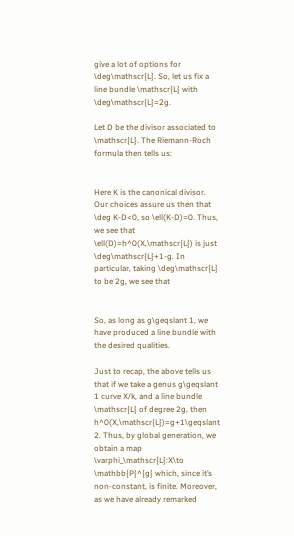give a lot of options for \deg\mathscr{L}. So, let us fix a line bundle \mathscr{L} with \deg\mathscr{L}=2g.

Let D be the divisor associated to \mathscr{L}. The Riemann-Roch formula then tells us:


Here K is the canonical divisor. Our choices assure us then that \deg K-D<0, so \ell(K-D)=0. Thus, we see that \ell(D)=h^0(X,\mathscr{L}) is just \deg\mathscr{L}+1-g. In particular, taking \deg\mathscr{L} to be 2g, we see that


So, as long as g\geqslant 1, we have produced a line bundle with the desired qualities.

Just to recap, the above tells us that if we take a genus g\geqslant 1 curve X/k, and a line bundle \mathscr{L} of degree 2g, then h^0(X,\mathscr{L})=g+1\geqslant 2. Thus, by global generation, we obtain a map \varphi_\mathscr{L}:X\to \mathbb{P}^{g} which, since it’s non-constant, is finite. Moreover, as we have already remarked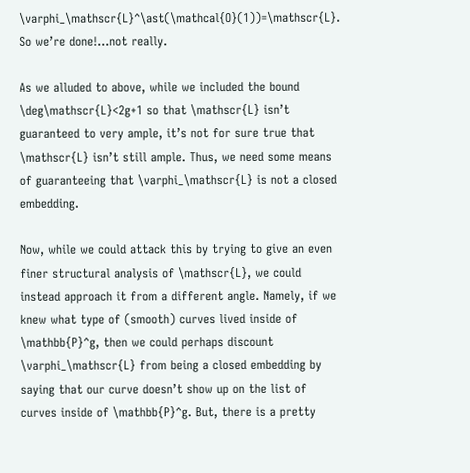\varphi_\mathscr{L}^\ast(\mathcal{O}(1))=\mathscr{L}. So we’re done!…not really.

As we alluded to above, while we included the bound \deg\mathscr{L}<2g+1 so that \mathscr{L} isn’t guaranteed to very ample, it’s not for sure true that \mathscr{L} isn’t still ample. Thus, we need some means of guaranteeing that \varphi_\mathscr{L} is not a closed embedding.

Now, while we could attack this by trying to give an even finer structural analysis of \mathscr{L}, we could instead approach it from a different angle. Namely, if we knew what type of (smooth) curves lived inside of \mathbb{P}^g, then we could perhaps discount \varphi_\mathscr{L} from being a closed embedding by saying that our curve doesn’t show up on the list of curves inside of \mathbb{P}^g. But, there is a pretty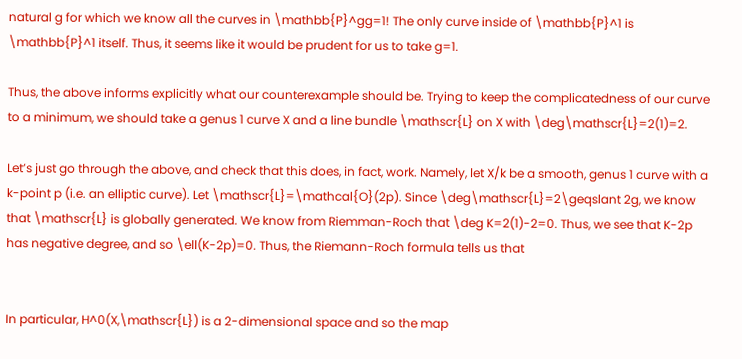natural g for which we know all the curves in \mathbb{P}^gg=1! The only curve inside of \mathbb{P}^1 is \mathbb{P}^1 itself. Thus, it seems like it would be prudent for us to take g=1.

Thus, the above informs explicitly what our counterexample should be. Trying to keep the complicatedness of our curve to a minimum, we should take a genus 1 curve X and a line bundle \mathscr{L} on X with \deg\mathscr{L}=2(1)=2.

Let’s just go through the above, and check that this does, in fact, work. Namely, let X/k be a smooth, genus 1 curve with a k-point p (i.e. an elliptic curve). Let \mathscr{L}=\mathcal{O}(2p). Since \deg\mathscr{L}=2\geqslant 2g, we know that \mathscr{L} is globally generated. We know from Riemman-Roch that \deg K=2(1)-2=0. Thus, we see that K-2p has negative degree, and so \ell(K-2p)=0. Thus, the Riemann-Roch formula tells us that


In particular, H^0(X,\mathscr{L}) is a 2-dimensional space and so the map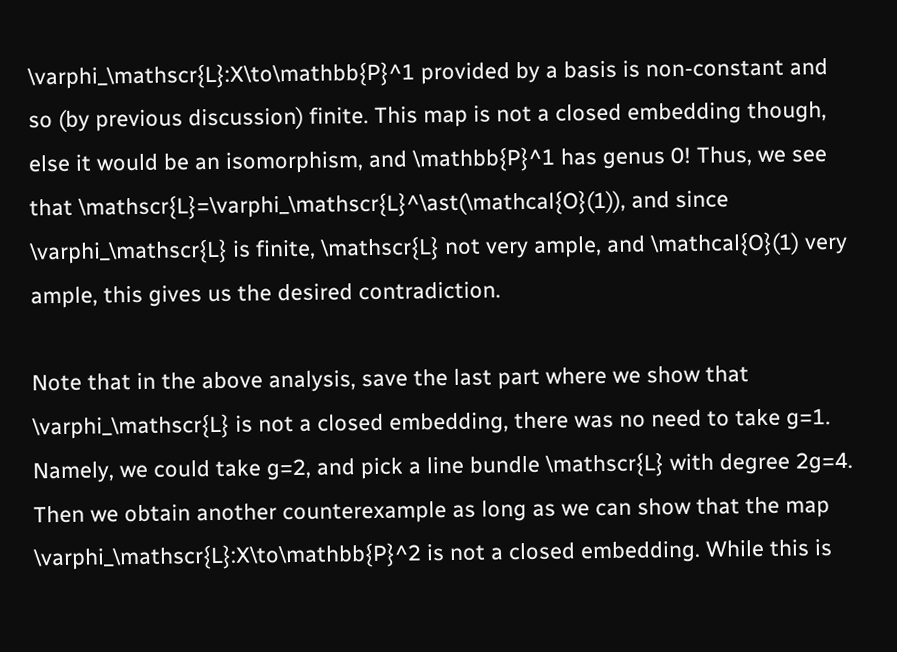\varphi_\mathscr{L}:X\to\mathbb{P}^1 provided by a basis is non-constant and so (by previous discussion) finite. This map is not a closed embedding though, else it would be an isomorphism, and \mathbb{P}^1 has genus 0! Thus, we see that \mathscr{L}=\varphi_\mathscr{L}^\ast(\mathcal{O}(1)), and since \varphi_\mathscr{L} is finite, \mathscr{L} not very ample, and \mathcal{O}(1) very ample, this gives us the desired contradiction.

Note that in the above analysis, save the last part where we show that \varphi_\mathscr{L} is not a closed embedding, there was no need to take g=1. Namely, we could take g=2, and pick a line bundle \mathscr{L} with degree 2g=4. Then we obtain another counterexample as long as we can show that the map \varphi_\mathscr{L}:X\to\mathbb{P}^2 is not a closed embedding. While this is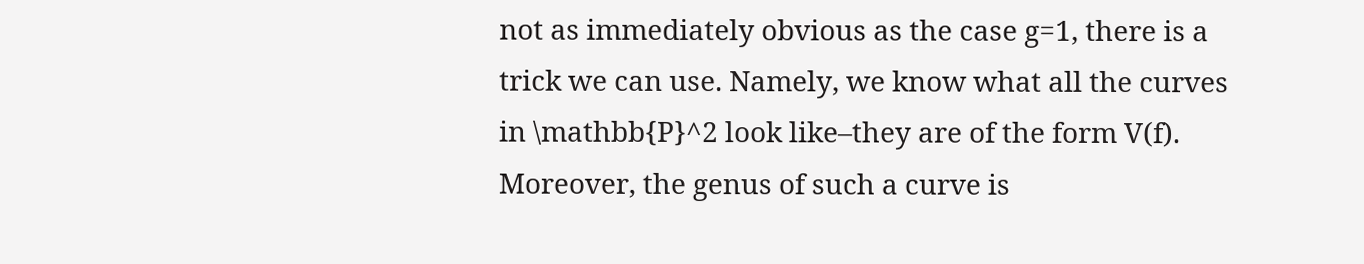not as immediately obvious as the case g=1, there is a trick we can use. Namely, we know what all the curves in \mathbb{P}^2 look like–they are of the form V(f). Moreover, the genus of such a curve is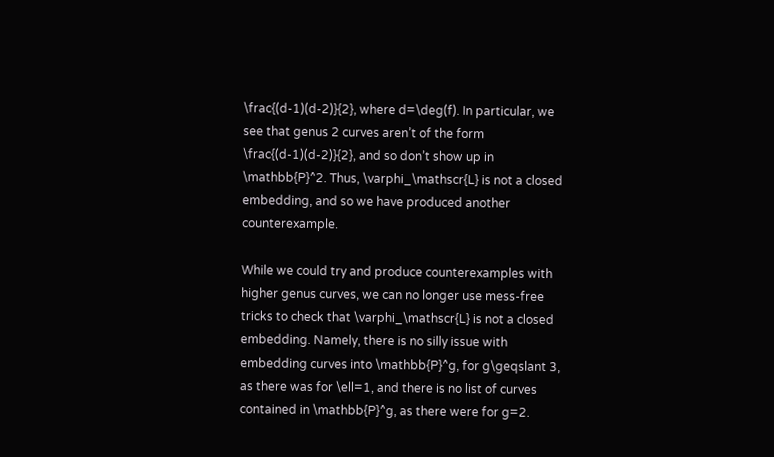\frac{(d-1)(d-2)}{2}, where d=\deg(f). In particular, we see that genus 2 curves aren’t of the form \frac{(d-1)(d-2)}{2}, and so don’t show up in \mathbb{P}^2. Thus, \varphi_\mathscr{L} is not a closed embedding, and so we have produced another counterexample.

While we could try and produce counterexamples with higher genus curves, we can no longer use mess-free tricks to check that \varphi_\mathscr{L} is not a closed embedding. Namely, there is no silly issue with embedding curves into \mathbb{P}^g, for g\geqslant 3, as there was for \ell=1, and there is no list of curves contained in \mathbb{P}^g, as there were for g=2.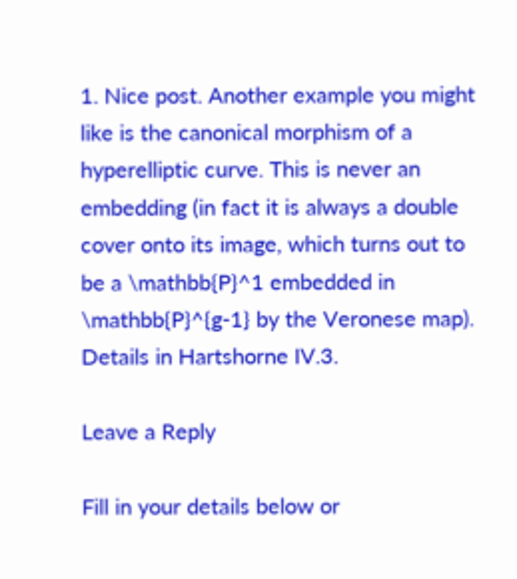1. Nice post. Another example you might like is the canonical morphism of a hyperelliptic curve. This is never an embedding (in fact it is always a double cover onto its image, which turns out to be a \mathbb{P}^1 embedded in \mathbb{P}^{g-1} by the Veronese map). Details in Hartshorne IV.3.

Leave a Reply

Fill in your details below or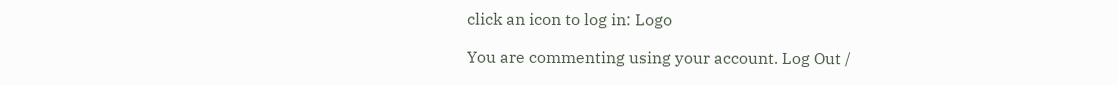click an icon to log in: Logo

You are commenting using your account. Log Out /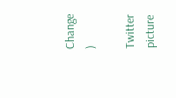Change )

Twitter picture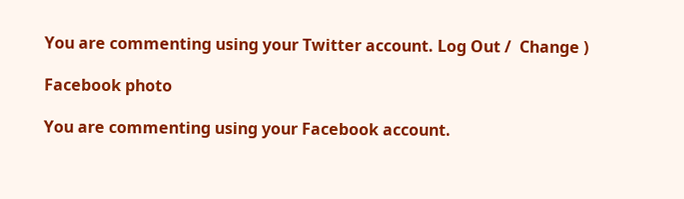You are commenting using your Twitter account. Log Out /  Change )

Facebook photo

You are commenting using your Facebook account.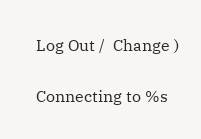Log Out /  Change )

Connecting to %s